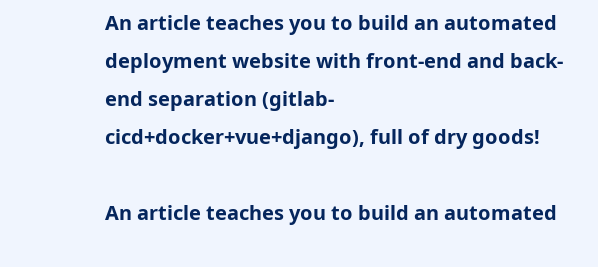An article teaches you to build an automated deployment website with front-end and back-end separation (gitlab-cicd+docker+vue+django), full of dry goods!

An article teaches you to build an automated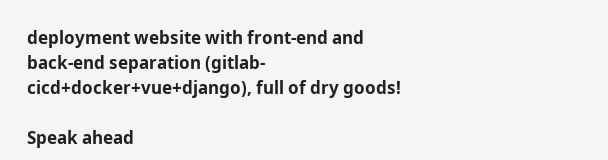deployment website with front-end and back-end separation (gitlab-cicd+docker+vue+django), full of dry goods!

Speak ahead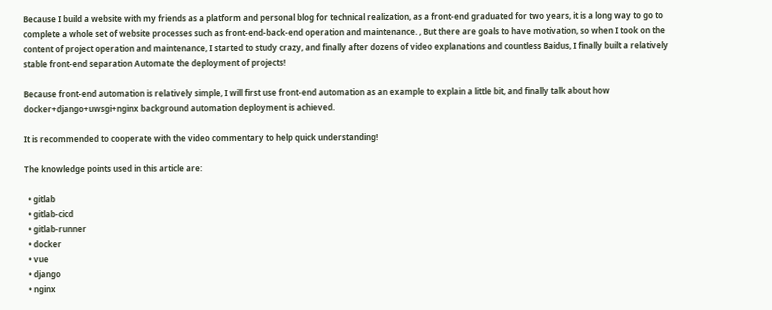Because I build a website with my friends as a platform and personal blog for technical realization, as a front-end graduated for two years, it is a long way to go to complete a whole set of website processes such as front-end-back-end operation and maintenance. , But there are goals to have motivation, so when I took on the content of project operation and maintenance, I started to study crazy, and finally after dozens of video explanations and countless Baidus, I finally built a relatively stable front-end separation Automate the deployment of projects!

Because front-end automation is relatively simple, I will first use front-end automation as an example to explain a little bit, and finally talk about how docker+django+uwsgi+nginx background automation deployment is achieved.

It is recommended to cooperate with the video commentary to help quick understanding!

The knowledge points used in this article are:

  • gitlab
  • gitlab-cicd
  • gitlab-runner
  • docker
  • vue
  • django
  • nginx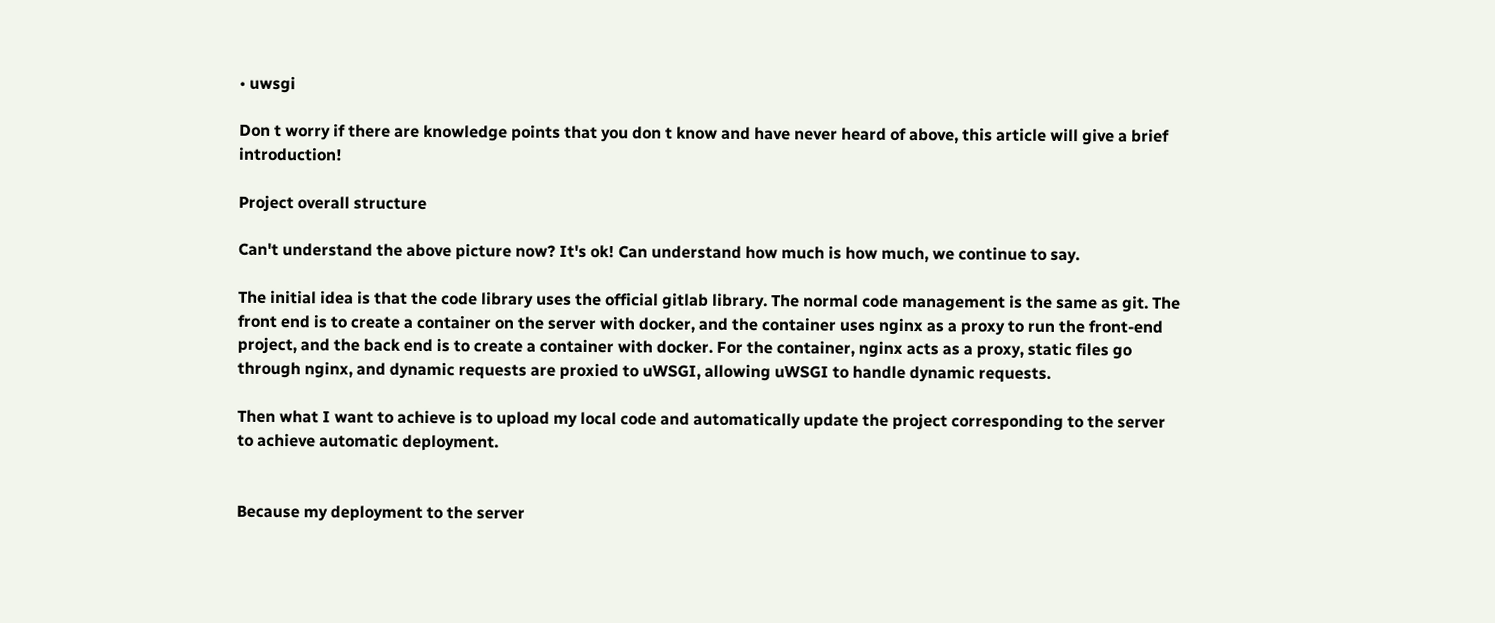• uwsgi

Don t worry if there are knowledge points that you don t know and have never heard of above, this article will give a brief introduction!

Project overall structure

Can't understand the above picture now? It's ok! Can understand how much is how much, we continue to say.

The initial idea is that the code library uses the official gitlab library. The normal code management is the same as git. The front end is to create a container on the server with docker, and the container uses nginx as a proxy to run the front-end project, and the back end is to create a container with docker. For the container, nginx acts as a proxy, static files go through nginx, and dynamic requests are proxied to uWSGI, allowing uWSGI to handle dynamic requests.

Then what I want to achieve is to upload my local code and automatically update the project corresponding to the server to achieve automatic deployment.


Because my deployment to the server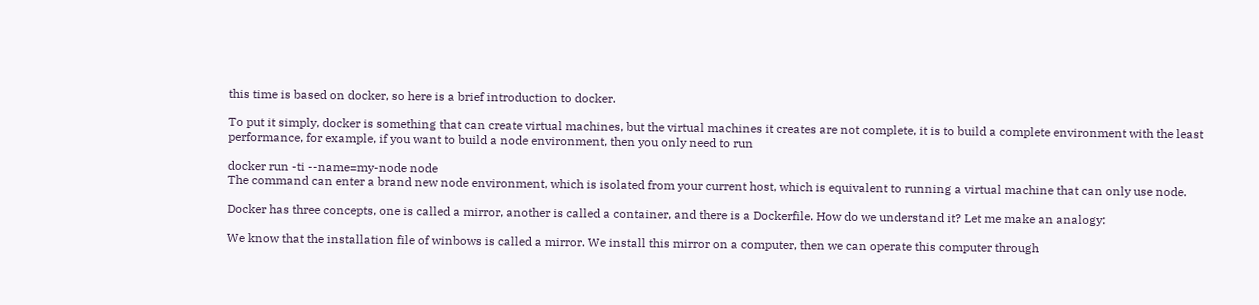this time is based on docker, so here is a brief introduction to docker.

To put it simply, docker is something that can create virtual machines, but the virtual machines it creates are not complete, it is to build a complete environment with the least performance, for example, if you want to build a node environment, then you only need to run

docker run -ti --name=my-node node
The command can enter a brand new node environment, which is isolated from your current host, which is equivalent to running a virtual machine that can only use node.

Docker has three concepts, one is called a mirror, another is called a container, and there is a Dockerfile. How do we understand it? Let me make an analogy:

We know that the installation file of winbows is called a mirror. We install this mirror on a computer, then we can operate this computer through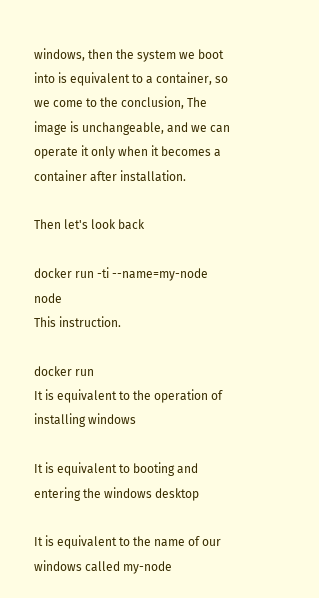windows, then the system we boot into is equivalent to a container, so we come to the conclusion, The image is unchangeable, and we can operate it only when it becomes a container after installation.

Then let's look back

docker run -ti --name=my-node node
This instruction.

docker run
It is equivalent to the operation of installing windows

It is equivalent to booting and entering the windows desktop

It is equivalent to the name of our windows called my-node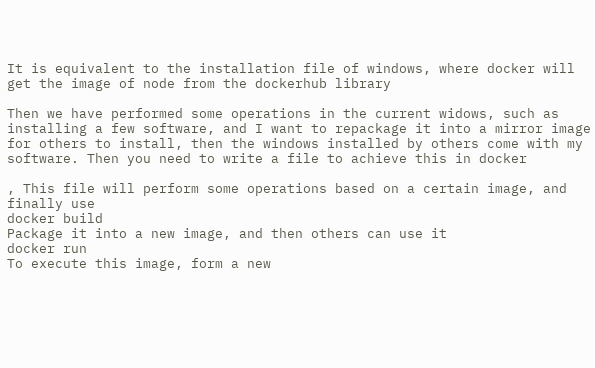It is equivalent to the installation file of windows, where docker will get the image of node from the dockerhub library

Then we have performed some operations in the current widows, such as installing a few software, and I want to repackage it into a mirror image for others to install, then the windows installed by others come with my software. Then you need to write a file to achieve this in docker

, This file will perform some operations based on a certain image, and finally use
docker build
Package it into a new image, and then others can use it
docker run
To execute this image, form a new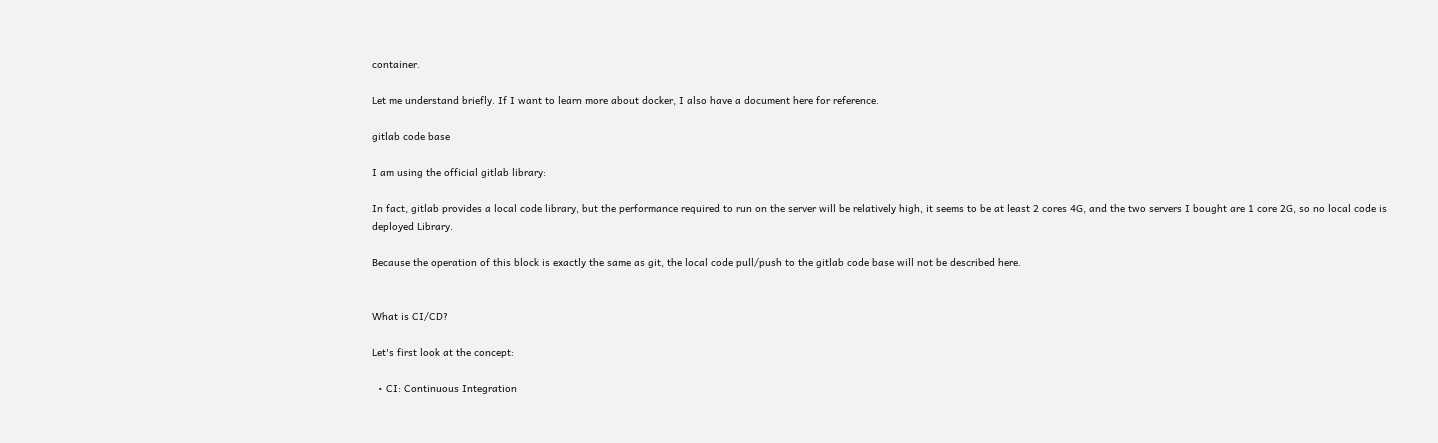container.

Let me understand briefly. If I want to learn more about docker, I also have a document here for reference.

gitlab code base

I am using the official gitlab library:

In fact, gitlab provides a local code library, but the performance required to run on the server will be relatively high, it seems to be at least 2 cores 4G, and the two servers I bought are 1 core 2G, so no local code is deployed Library.

Because the operation of this block is exactly the same as git, the local code pull/push to the gitlab code base will not be described here.


What is CI/CD?

Let's first look at the concept:

  • CI: Continuous Integration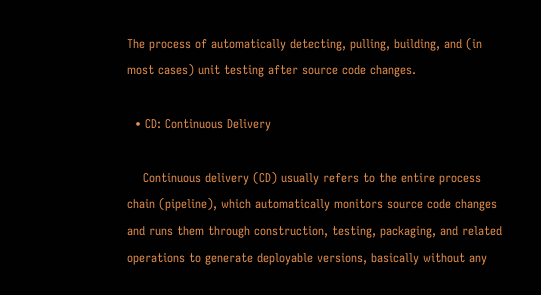The process of automatically detecting, pulling, building, and (in most cases) unit testing after source code changes.

  • CD: Continuous Delivery

    Continuous delivery (CD) usually refers to the entire process chain (pipeline), which automatically monitors source code changes and runs them through construction, testing, packaging, and related operations to generate deployable versions, basically without any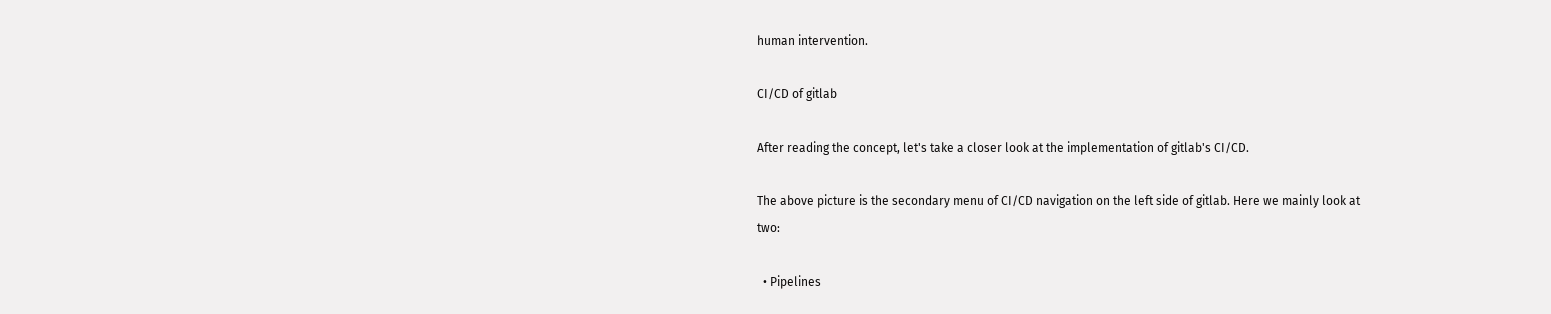human intervention.

CI/CD of gitlab

After reading the concept, let's take a closer look at the implementation of gitlab's CI/CD.

The above picture is the secondary menu of CI/CD navigation on the left side of gitlab. Here we mainly look at two:

  • Pipelines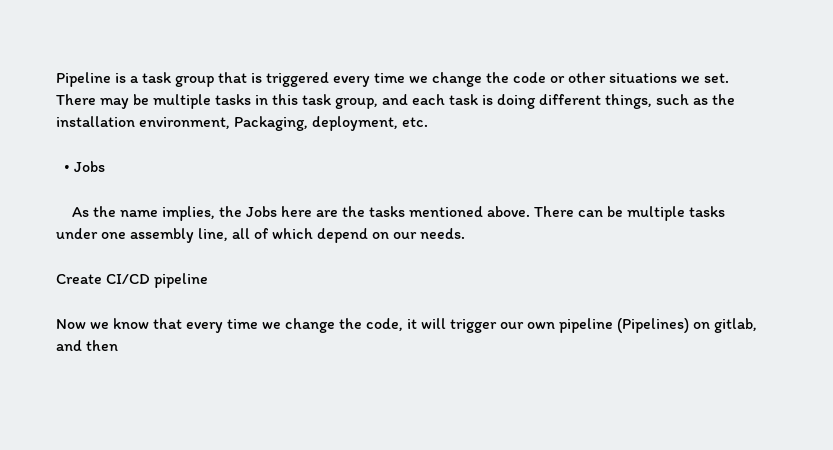Pipeline is a task group that is triggered every time we change the code or other situations we set. There may be multiple tasks in this task group, and each task is doing different things, such as the installation environment, Packaging, deployment, etc.

  • Jobs

    As the name implies, the Jobs here are the tasks mentioned above. There can be multiple tasks under one assembly line, all of which depend on our needs.

Create CI/CD pipeline

Now we know that every time we change the code, it will trigger our own pipeline (Pipelines) on gitlab, and then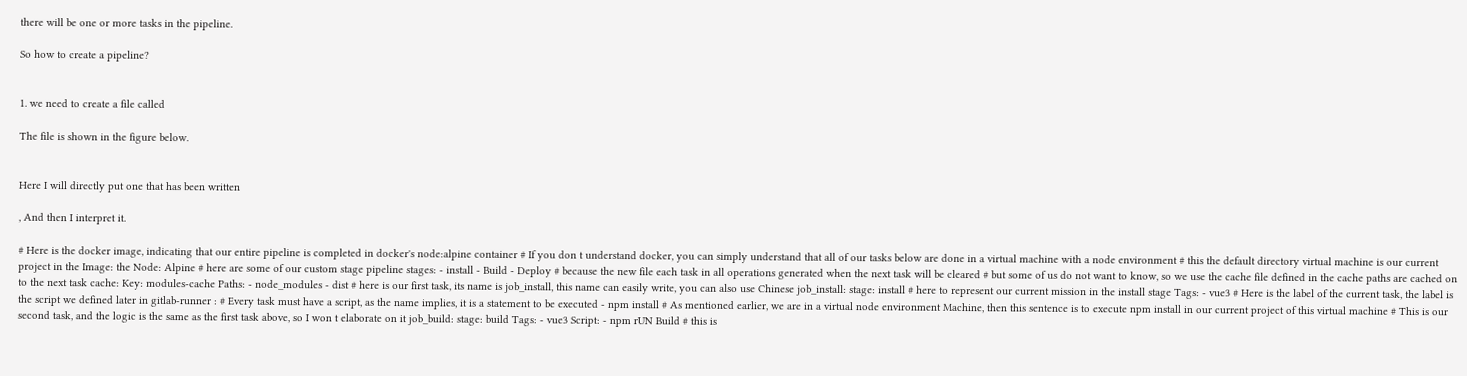there will be one or more tasks in the pipeline.

So how to create a pipeline?


1. we need to create a file called

The file is shown in the figure below.


Here I will directly put one that has been written

, And then I interpret it.

# Here is the docker image, indicating that our entire pipeline is completed in docker's node:alpine container # If you don t understand docker, you can simply understand that all of our tasks below are done in a virtual machine with a node environment # this the default directory virtual machine is our current project in the Image: the Node: Alpine # here are some of our custom stage pipeline stages: - install - Build - Deploy # because the new file each task in all operations generated when the next task will be cleared # but some of us do not want to know, so we use the cache file defined in the cache paths are cached on to the next task cache: Key: modules-cache Paths: - node_modules - dist # here is our first task, its name is job_install, this name can easily write, you can also use Chinese job_install: stage: install # here to represent our current mission in the install stage Tags: - vue3 # Here is the label of the current task, the label is the script we defined later in gitlab-runner : # Every task must have a script, as the name implies, it is a statement to be executed - npm install # As mentioned earlier, we are in a virtual node environment Machine, then this sentence is to execute npm install in our current project of this virtual machine # This is our second task, and the logic is the same as the first task above, so I won t elaborate on it job_build: stage: build Tags: - vue3 Script: - npm rUN Build # this is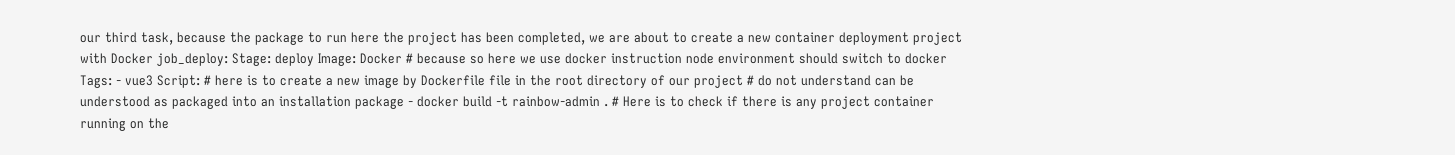our third task, because the package to run here the project has been completed, we are about to create a new container deployment project with Docker job_deploy: Stage: deploy Image: Docker # because so here we use docker instruction node environment should switch to docker Tags: - vue3 Script: # here is to create a new image by Dockerfile file in the root directory of our project # do not understand can be understood as packaged into an installation package - docker build -t rainbow-admin . # Here is to check if there is any project container running on the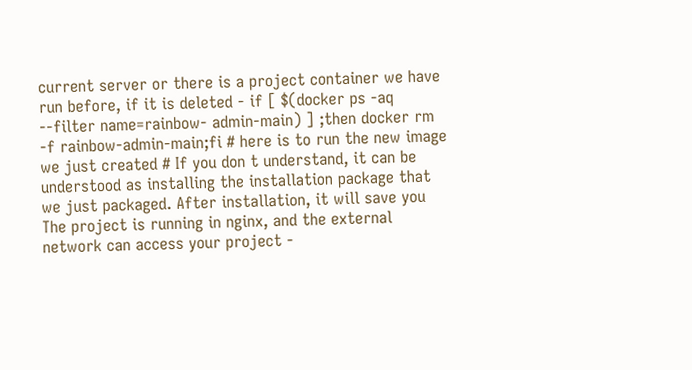current server or there is a project container we have run before, if it is deleted - if [ $(docker ps -aq --filter name=rainbow- admin-main) ] ;then docker rm -f rainbow-admin-main;fi # here is to run the new image we just created # If you don t understand, it can be understood as installing the installation package that we just packaged. After installation, it will save you The project is running in nginx, and the external network can access your project -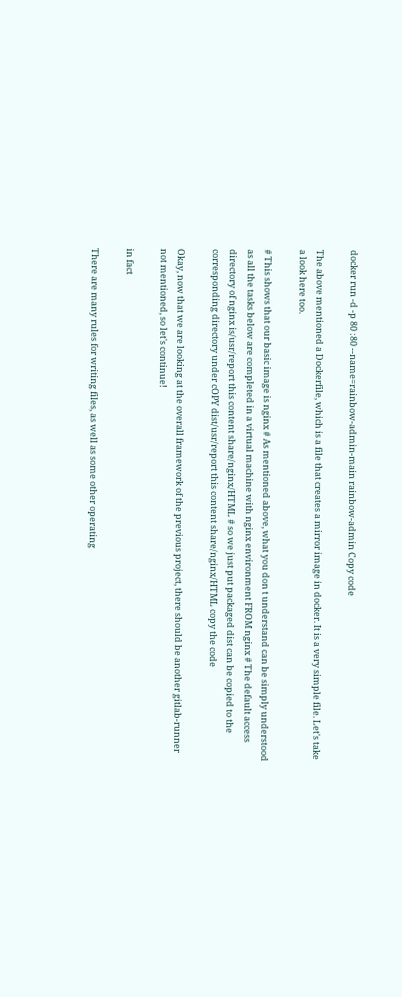docker run -d -p 80 :80 --name=rainbow-admin-main rainbow-admin Copy code

The above mentioned a Dockerfile, which is a file that creates a mirror image in docker. It is a very simple file. Let's take a look here too.

# This shows that our basic image is nginx # As mentioned above, what you don t understand can be simply understood as all the tasks below are completed in a virtual machine with nginx environment FROM nginx # The default access directory of nginx is/usr/report this content share/nginx/HTML # so we just put packaged dist can be copied to the corresponding directory under cOPY dist/usr/report this content share/nginx/HTML copy the code

Okay, now that we are looking at the overall framework of the previous project, there should be another gitlab-runner not mentioned, so let's continue!

in fact

There are many rules for writing files, as well as some other operating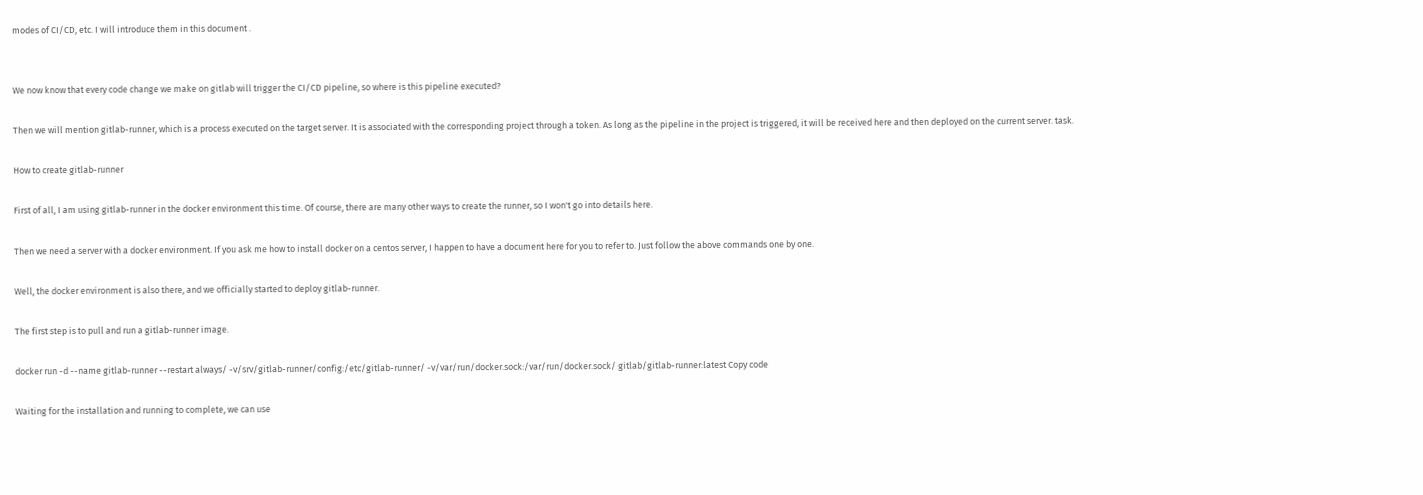modes of CI/CD, etc. I will introduce them in this document .


We now know that every code change we make on gitlab will trigger the CI/CD pipeline, so where is this pipeline executed?

Then we will mention gitlab-runner, which is a process executed on the target server. It is associated with the corresponding project through a token. As long as the pipeline in the project is triggered, it will be received here and then deployed on the current server. task.

How to create gitlab-runner

First of all, I am using gitlab-runner in the docker environment this time. Of course, there are many other ways to create the runner, so I won't go into details here.

Then we need a server with a docker environment. If you ask me how to install docker on a centos server, I happen to have a document here for you to refer to. Just follow the above commands one by one.

Well, the docker environment is also there, and we officially started to deploy gitlab-runner.

The first step is to pull and run a gitlab-runner image.

docker run -d --name gitlab-runner --restart always/ -v/srv/gitlab-runner/config:/etc/gitlab-runner/ -v/var/run/docker.sock:/var/run/docker.sock/ gitlab/gitlab-runner:latest Copy code

Waiting for the installation and running to complete, we can use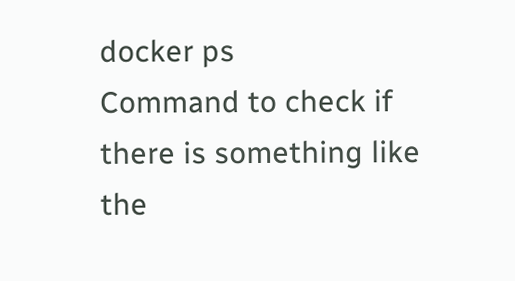docker ps
Command to check if there is something like the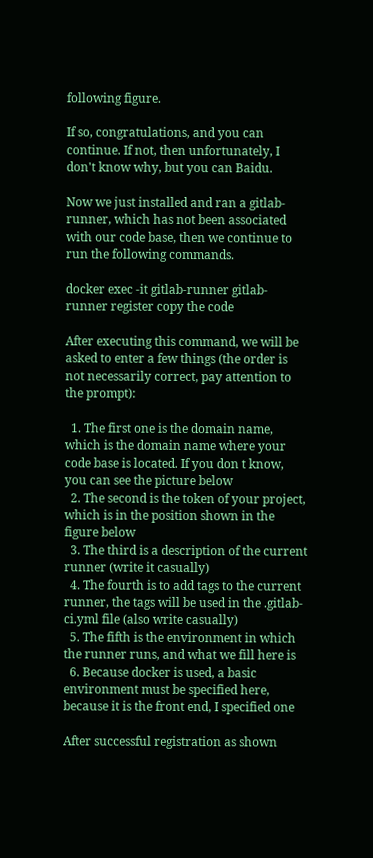following figure.

If so, congratulations, and you can continue. If not, then unfortunately, I don't know why, but you can Baidu.

Now we just installed and ran a gitlab-runner, which has not been associated with our code base, then we continue to run the following commands.

docker exec -it gitlab-runner gitlab- runner register copy the code

After executing this command, we will be asked to enter a few things (the order is not necessarily correct, pay attention to the prompt):

  1. The first one is the domain name, which is the domain name where your code base is located. If you don t know, you can see the picture below
  2. The second is the token of your project, which is in the position shown in the figure below
  3. The third is a description of the current runner (write it casually)
  4. The fourth is to add tags to the current runner, the tags will be used in the .gitlab-ci.yml file (also write casually)
  5. The fifth is the environment in which the runner runs, and what we fill here is
  6. Because docker is used, a basic environment must be specified here, because it is the front end, I specified one

After successful registration as shown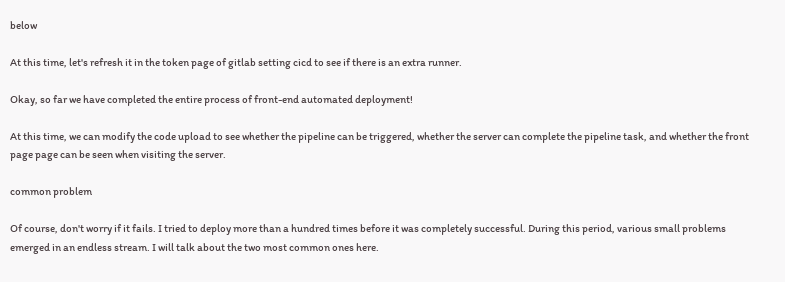below

At this time, let's refresh it in the token page of gitlab setting cicd to see if there is an extra runner.

Okay, so far we have completed the entire process of front-end automated deployment!

At this time, we can modify the code upload to see whether the pipeline can be triggered, whether the server can complete the pipeline task, and whether the front page page can be seen when visiting the server.

common problem

Of course, don't worry if it fails. I tried to deploy more than a hundred times before it was completely successful. During this period, various small problems emerged in an endless stream. I will talk about the two most common ones here.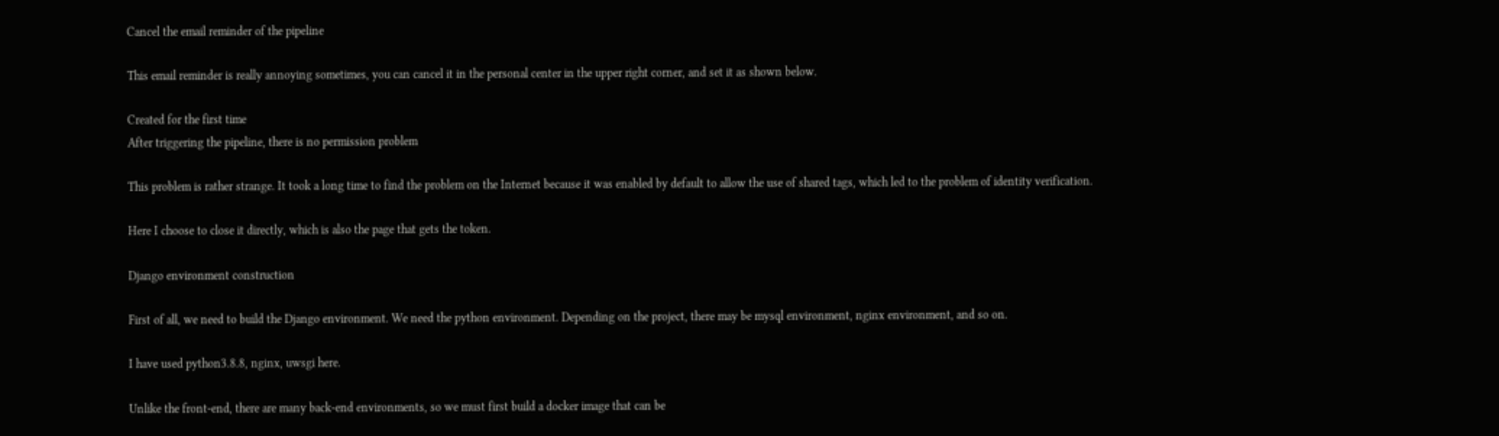Cancel the email reminder of the pipeline

This email reminder is really annoying sometimes, you can cancel it in the personal center in the upper right corner, and set it as shown below.

Created for the first time
After triggering the pipeline, there is no permission problem

This problem is rather strange. It took a long time to find the problem on the Internet because it was enabled by default to allow the use of shared tags, which led to the problem of identity verification.

Here I choose to close it directly, which is also the page that gets the token.

Django environment construction

First of all, we need to build the Django environment. We need the python environment. Depending on the project, there may be mysql environment, nginx environment, and so on.

I have used python3.8.8, nginx, uwsgi here.

Unlike the front-end, there are many back-end environments, so we must first build a docker image that can be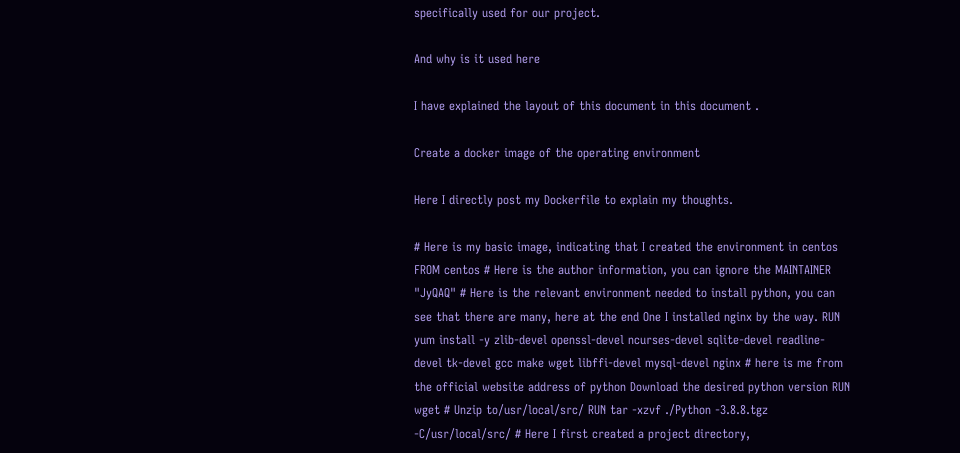specifically used for our project.

And why is it used here

I have explained the layout of this document in this document .

Create a docker image of the operating environment

Here I directly post my Dockerfile to explain my thoughts.

# Here is my basic image, indicating that I created the environment in centos FROM centos # Here is the author information, you can ignore the MAINTAINER "JyQAQ" # Here is the relevant environment needed to install python, you can see that there are many, here at the end One I installed nginx by the way. RUN yum install -y zlib-devel openssl-devel ncurses-devel sqlite-devel readline-devel tk-devel gcc make wget libffi-devel mysql-devel nginx # here is me from the official website address of python Download the desired python version RUN wget # Unzip to/usr/local/src/ RUN tar -xzvf ./Python -3.8.8.tgz -C/usr/local/src/ # Here I first created a project directory,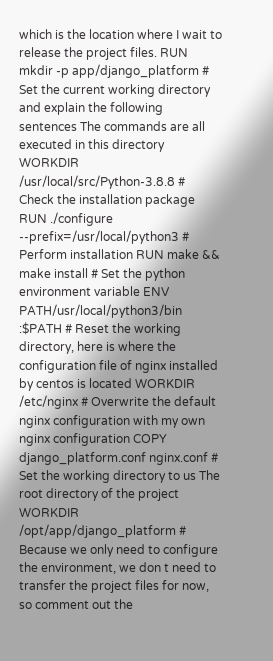which is the location where I wait to release the project files. RUN mkdir -p app/django_platform # Set the current working directory and explain the following sentences The commands are all executed in this directory WORKDIR /usr/local/src/Python-3.8.8 # Check the installation package RUN ./configure --prefix=/usr/local/python3 # Perform installation RUN make && make install # Set the python environment variable ENV PATH/usr/local/python3/bin :$PATH # Reset the working directory, here is where the configuration file of nginx installed by centos is located WORKDIR /etc/nginx # Overwrite the default nginx configuration with my own nginx configuration COPY django_platform.conf nginx.conf # Set the working directory to us The root directory of the project WORKDIR /opt/app/django_platform # Because we only need to configure the environment, we don t need to transfer the project files for now, so comment out the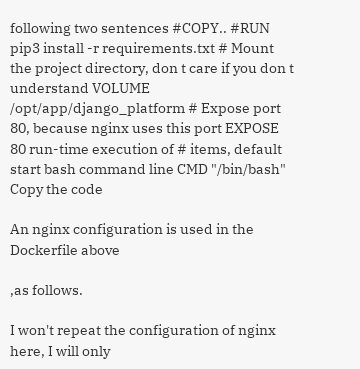following two sentences #COPY.. #RUN pip3 install -r requirements.txt # Mount the project directory, don t care if you don t understand VOLUME /opt/app/django_platform # Expose port 80, because nginx uses this port EXPOSE 80 run-time execution of # items, default start bash command line CMD "/bin/bash" Copy the code

An nginx configuration is used in the Dockerfile above

,as follows.

I won't repeat the configuration of nginx here, I will only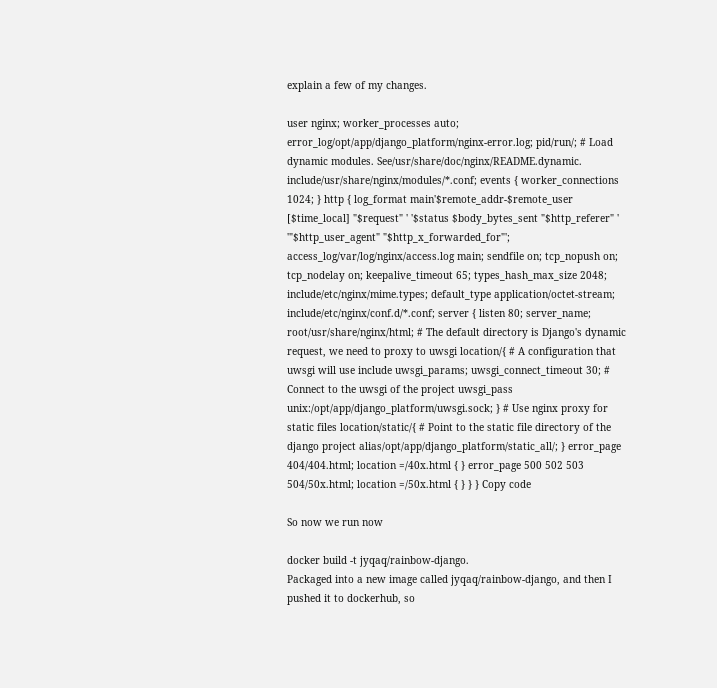explain a few of my changes.

user nginx; worker_processes auto; error_log/opt/app/django_platform/nginx-error.log; pid/run/; # Load dynamic modules. See/usr/share/doc/nginx/README.dynamic. include/usr/share/nginx/modules/*.conf; events { worker_connections 1024; } http { log_format main'$remote_addr-$remote_user [$time_local] "$request" ' '$status $body_bytes_sent "$http_referer" ' '"$http_user_agent" "$http_x_forwarded_for"'; access_log/var/log/nginx/access.log main; sendfile on; tcp_nopush on; tcp_nodelay on; keepalive_timeout 65; types_hash_max_size 2048; include/etc/nginx/mime.types; default_type application/octet-stream; include/etc/nginx/conf.d/*.conf; server { listen 80; server_name; root/usr/share/nginx/html; # The default directory is Django's dynamic request, we need to proxy to uwsgi location/{ # A configuration that uwsgi will use include uwsgi_params; uwsgi_connect_timeout 30; # Connect to the uwsgi of the project uwsgi_pass unix:/opt/app/django_platform/uwsgi.sock; } # Use nginx proxy for static files location/static/{ # Point to the static file directory of the django project alias/opt/app/django_platform/static_all/; } error_page 404/404.html; location =/40x.html { } error_page 500 502 503 504/50x.html; location =/50x.html { } } } Copy code

So now we run now

docker build -t jyqaq/rainbow-django.
Packaged into a new image called jyqaq/rainbow-django, and then I pushed it to dockerhub, so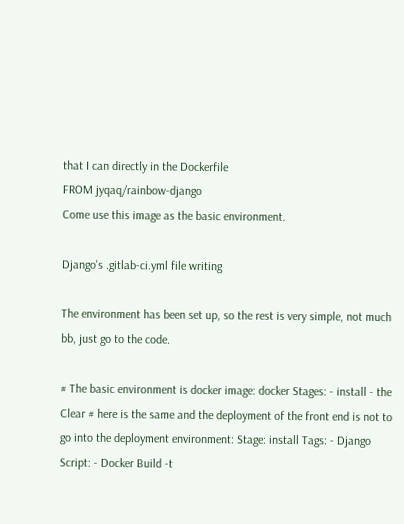that I can directly in the Dockerfile
FROM jyqaq/rainbow-django
Come use this image as the basic environment.

Django's .gitlab-ci.yml file writing

The environment has been set up, so the rest is very simple, not much bb, just go to the code.

# The basic environment is docker image: docker Stages: - install - the Clear # here is the same and the deployment of the front end is not to go into the deployment environment: Stage: install Tags: - Django Script: - Docker Build -t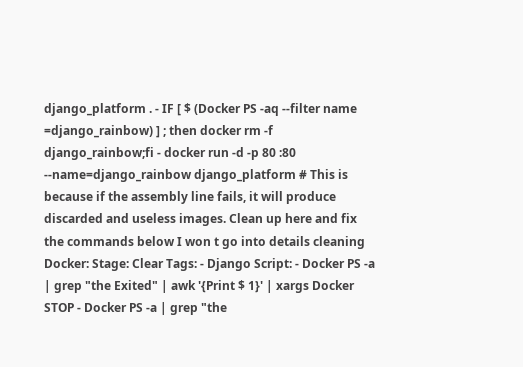django_platform . - IF [ $ (Docker PS -aq --filter name =django_rainbow) ] ; then docker rm -f django_rainbow;fi - docker run -d -p 80 :80 --name=django_rainbow django_platform # This is because if the assembly line fails, it will produce discarded and useless images. Clean up here and fix the commands below I won t go into details cleaning Docker: Stage: Clear Tags: - Django Script: - Docker PS -a | grep "the Exited" | awk '{Print $ 1}' | xargs Docker STOP - Docker PS -a | grep "the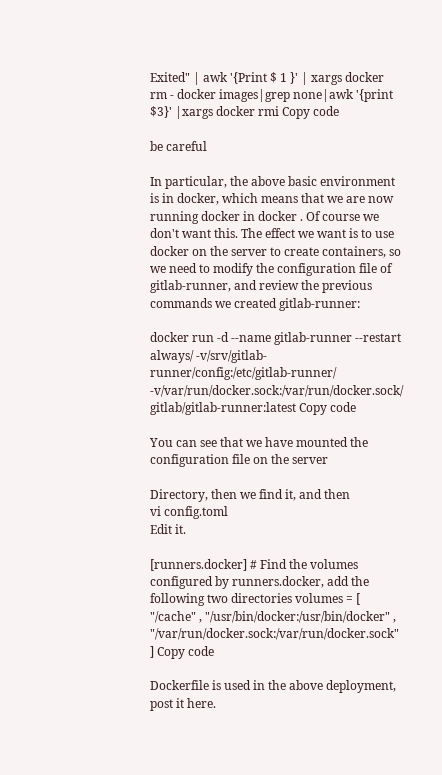Exited" | awk '{Print $ 1 }' | xargs docker rm - docker images|grep none|awk '{print $3}' |xargs docker rmi Copy code

be careful

In particular, the above basic environment is in docker, which means that we are now running docker in docker . Of course we don't want this. The effect we want is to use docker on the server to create containers, so we need to modify the configuration file of gitlab-runner, and review the previous commands we created gitlab-runner:

docker run -d --name gitlab-runner --restart always/ -v/srv/gitlab-runner/config:/etc/gitlab-runner/ -v/var/run/docker.sock:/var/run/docker.sock/ gitlab/gitlab-runner:latest Copy code

You can see that we have mounted the configuration file on the server

Directory, then we find it, and then
vi config.toml
Edit it.

[runners.docker] # Find the volumes configured by runners.docker, add the following two directories volumes = [ "/cache" , "/usr/bin/docker:/usr/bin/docker" , "/var/run/docker.sock:/var/run/docker.sock" ] Copy code

Dockerfile is used in the above deployment, post it here.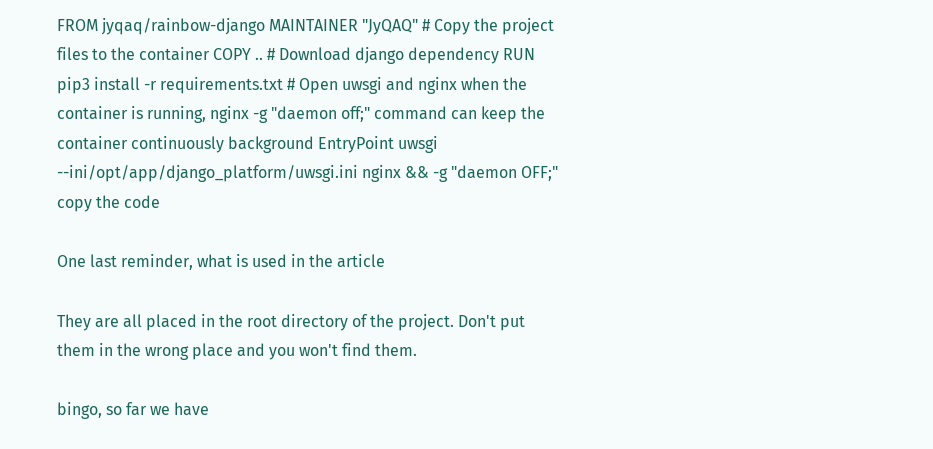FROM jyqaq/rainbow-django MAINTAINER "JyQAQ" # Copy the project files to the container COPY .. # Download django dependency RUN pip3 install -r requirements.txt # Open uwsgi and nginx when the container is running, nginx -g "daemon off;" command can keep the container continuously background EntryPoint uwsgi --ini/opt/app/django_platform/uwsgi.ini nginx && -g "daemon OFF;" copy the code

One last reminder, what is used in the article

They are all placed in the root directory of the project. Don't put them in the wrong place and you won't find them.

bingo, so far we have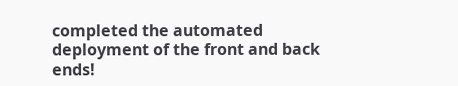completed the automated deployment of the front and back ends!